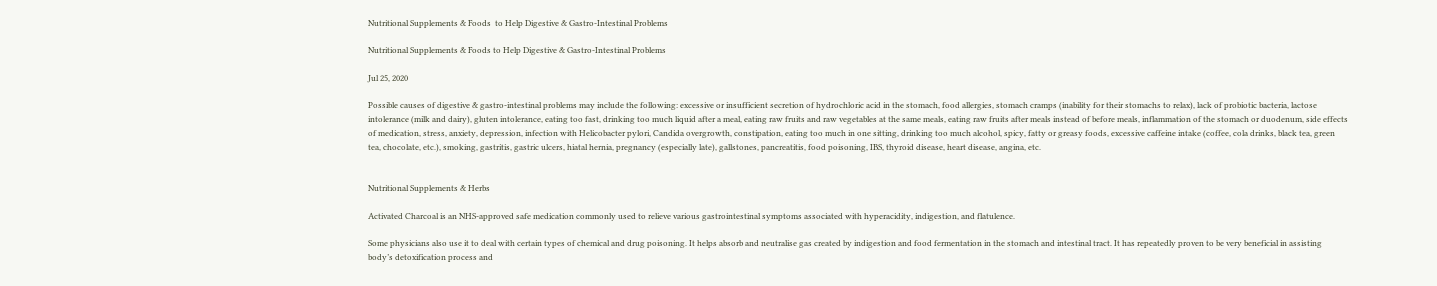Nutritional Supplements & Foods  to Help Digestive & Gastro-Intestinal Problems

Nutritional Supplements & Foods to Help Digestive & Gastro-Intestinal Problems

Jul 25, 2020

Possible causes of digestive & gastro-intestinal problems may include the following: excessive or insufficient secretion of hydrochloric acid in the stomach, food allergies, stomach cramps (inability for their stomachs to relax), lack of probiotic bacteria, lactose intolerance (milk and dairy), gluten intolerance, eating too fast, drinking too much liquid after a meal, eating raw fruits and raw vegetables at the same meals, eating raw fruits after meals instead of before meals, inflammation of the stomach or duodenum, side effects of medication, stress, anxiety, depression, infection with Helicobacter pylori, Candida overgrowth, constipation, eating too much in one sitting, drinking too much alcohol, spicy, fatty or greasy foods, excessive caffeine intake (coffee, cola drinks, black tea, green tea, chocolate, etc.), smoking, gastritis, gastric ulcers, hiatal hernia, pregnancy (especially late), gallstones, pancreatitis, food poisoning, IBS, thyroid disease, heart disease, angina, etc.


Nutritional Supplements & Herbs

Activated Charcoal is an NHS-approved safe medication commonly used to relieve various gastrointestinal symptoms associated with hyperacidity, indigestion, and flatulence.

Some physicians also use it to deal with certain types of chemical and drug poisoning. It helps absorb and neutralise gas created by indigestion and food fermentation in the stomach and intestinal tract. It has repeatedly proven to be very beneficial in assisting body’s detoxification process and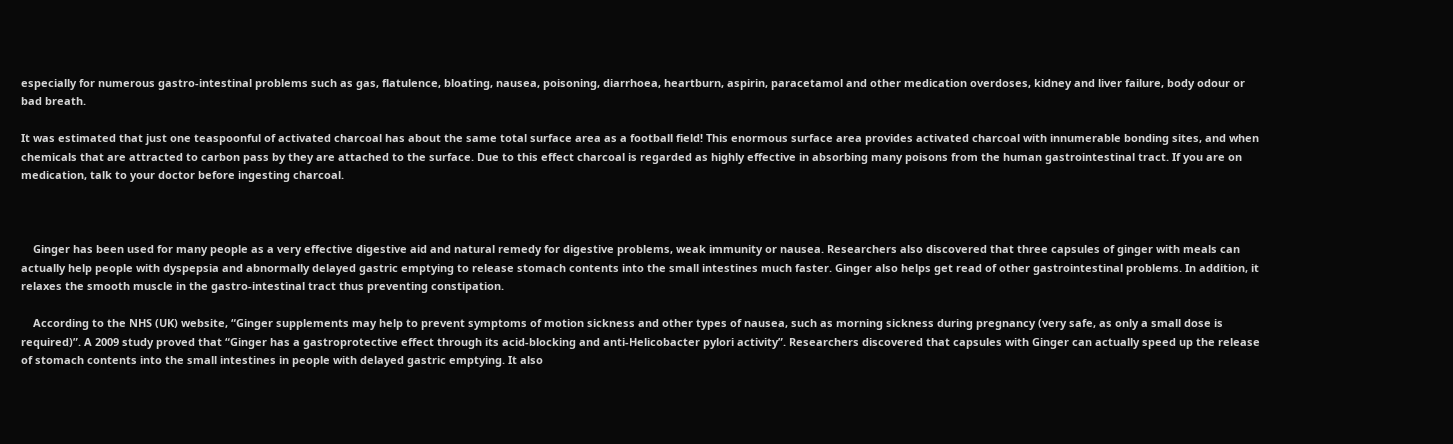especially for numerous gastro-intestinal problems such as gas, flatulence, bloating, nausea, poisoning, diarrhoea, heartburn, aspirin, paracetamol and other medication overdoses, kidney and liver failure, body odour or bad breath.

It was estimated that just one teaspoonful of activated charcoal has about the same total surface area as a football field! This enormous surface area provides activated charcoal with innumerable bonding sites, and when chemicals that are attracted to carbon pass by they are attached to the surface. Due to this effect charcoal is regarded as highly effective in absorbing many poisons from the human gastrointestinal tract. If you are on medication, talk to your doctor before ingesting charcoal.



    Ginger has been used for many people as a very effective digestive aid and natural remedy for digestive problems, weak immunity or nausea. Researchers also discovered that three capsules of ginger with meals can actually help people with dyspepsia and abnormally delayed gastric emptying to release stomach contents into the small intestines much faster. Ginger also helps get read of other gastrointestinal problems. In addition, it relaxes the smooth muscle in the gastro-intestinal tract thus preventing constipation.

    According to the NHS (UK) website, “Ginger supplements may help to prevent symptoms of motion sickness and other types of nausea, such as morning sickness during pregnancy (very safe, as only a small dose is required)”. A 2009 study proved that “Ginger has a gastroprotective effect through its acid-blocking and anti-Helicobacter pylori activity”. Researchers discovered that capsules with Ginger can actually speed up the release of stomach contents into the small intestines in people with delayed gastric emptying. It also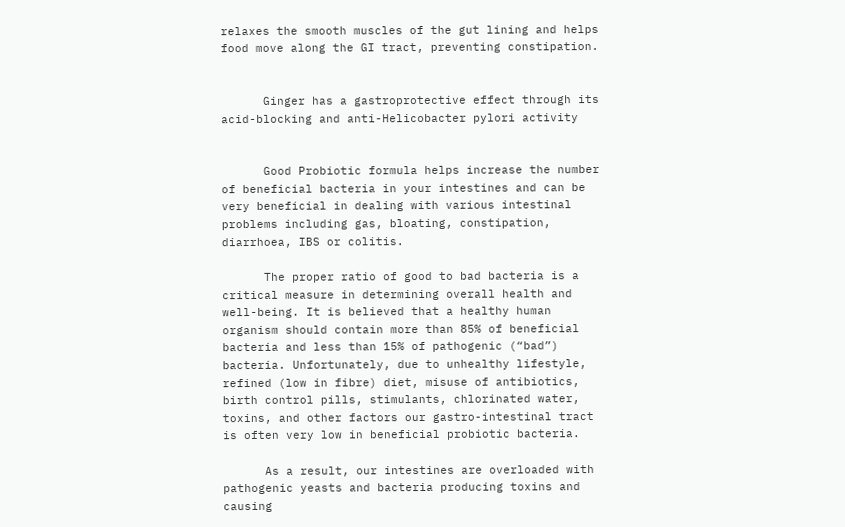relaxes the smooth muscles of the gut lining and helps food move along the GI tract, preventing constipation.


      Ginger has a gastroprotective effect through its acid-blocking and anti-Helicobacter pylori activity


      Good Probiotic formula helps increase the number of beneficial bacteria in your intestines and can be very beneficial in dealing with various intestinal problems including gas, bloating, constipation, diarrhoea, IBS or colitis.

      The proper ratio of good to bad bacteria is a critical measure in determining overall health and well-being. It is believed that a healthy human organism should contain more than 85% of beneficial bacteria and less than 15% of pathogenic (“bad”) bacteria. Unfortunately, due to unhealthy lifestyle, refined (low in fibre) diet, misuse of antibiotics, birth control pills, stimulants, chlorinated water, toxins, and other factors our gastro-intestinal tract is often very low in beneficial probiotic bacteria.

      As a result, our intestines are overloaded with pathogenic yeasts and bacteria producing toxins and causing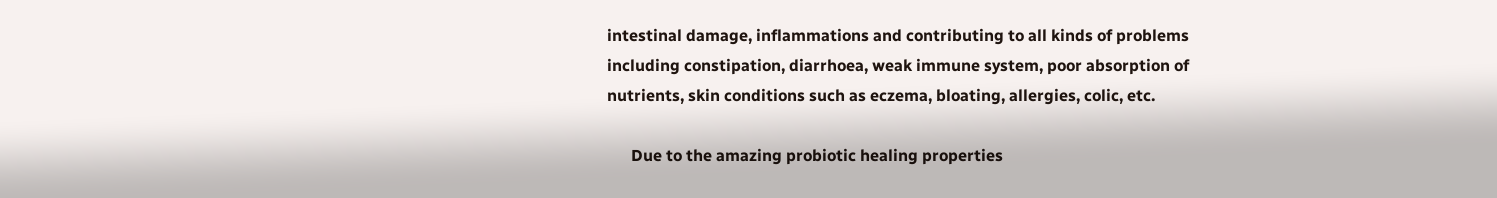intestinal damage, inflammations and contributing to all kinds of problems including constipation, diarrhoea, weak immune system, poor absorption of nutrients, skin conditions such as eczema, bloating, allergies, colic, etc.

      Due to the amazing probiotic healing properties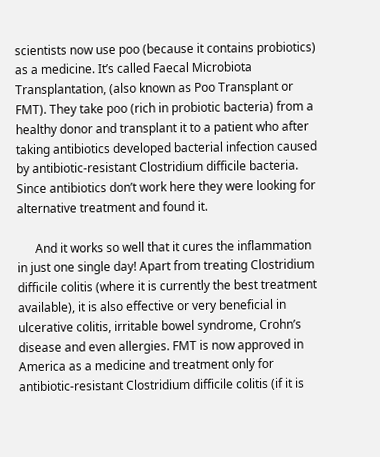scientists now use poo (because it contains probiotics) as a medicine. It’s called Faecal Microbiota Transplantation, (also known as Poo Transplant or FMT). They take poo (rich in probiotic bacteria) from a healthy donor and transplant it to a patient who after taking antibiotics developed bacterial infection caused by antibiotic-resistant Clostridium difficile bacteria. Since antibiotics don’t work here they were looking for alternative treatment and found it.

      And it works so well that it cures the inflammation in just one single day! Apart from treating Clostridium difficile colitis (where it is currently the best treatment available), it is also effective or very beneficial in ulcerative colitis, irritable bowel syndrome, Crohn’s disease and even allergies. FMT is now approved in America as a medicine and treatment only for antibiotic-resistant Clostridium difficile colitis (if it is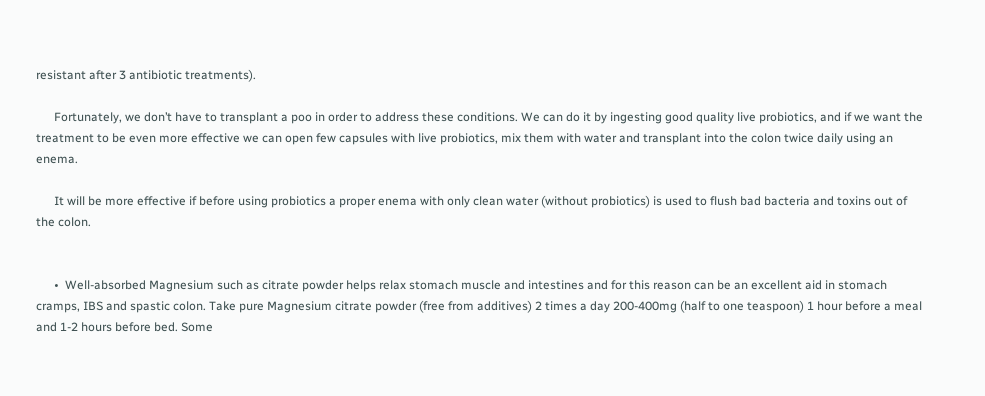resistant after 3 antibiotic treatments).

      Fortunately, we don’t have to transplant a poo in order to address these conditions. We can do it by ingesting good quality live probiotics, and if we want the treatment to be even more effective we can open few capsules with live probiotics, mix them with water and transplant into the colon twice daily using an enema.

      It will be more effective if before using probiotics a proper enema with only clean water (without probiotics) is used to flush bad bacteria and toxins out of the colon.


      •  Well-absorbed Magnesium such as citrate powder helps relax stomach muscle and intestines and for this reason can be an excellent aid in stomach cramps, IBS and spastic colon. Take pure Magnesium citrate powder (free from additives) 2 times a day 200-400mg (half to one teaspoon) 1 hour before a meal and 1-2 hours before bed. Some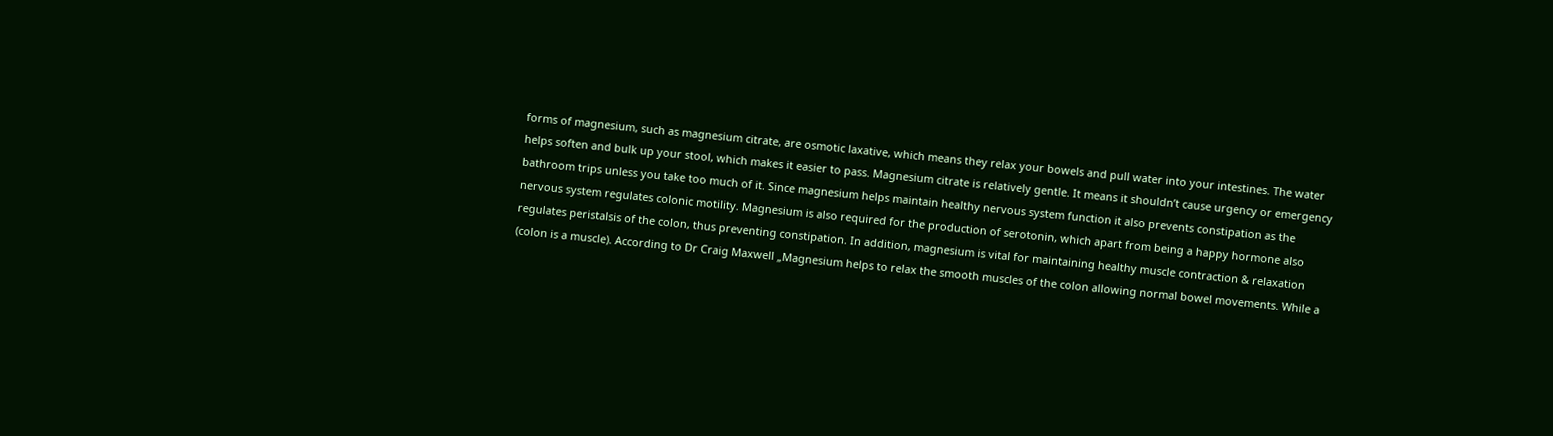forms of magnesium, such as magnesium citrate, are osmotic laxative, which means they relax your bowels and pull water into your intestines. The water helps soften and bulk up your stool, which makes it easier to pass. Magnesium citrate is relatively gentle. It means it shouldn’t cause urgency or emergency bathroom trips unless you take too much of it. Since magnesium helps maintain healthy nervous system function it also prevents constipation as the nervous system regulates colonic motility. Magnesium is also required for the production of serotonin, which apart from being a happy hormone also regulates peristalsis of the colon, thus preventing constipation. In addition, magnesium is vital for maintaining healthy muscle contraction & relaxation (colon is a muscle). According to Dr Craig Maxwell „Magnesium helps to relax the smooth muscles of the colon allowing normal bowel movements. While a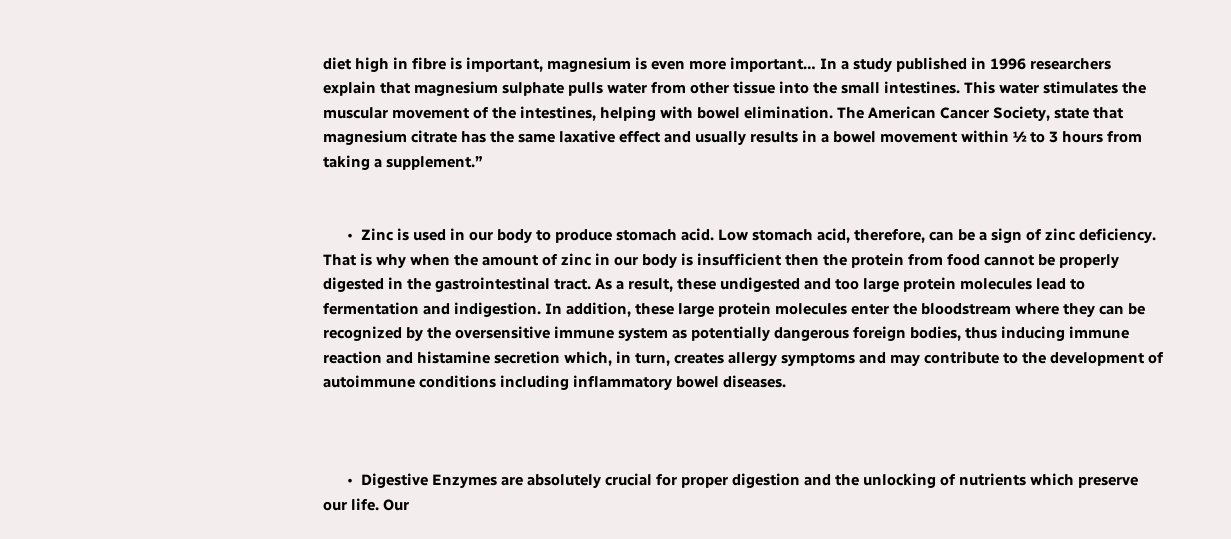diet high in fibre is important, magnesium is even more important… In a study published in 1996 researchers explain that magnesium sulphate pulls water from other tissue into the small intestines. This water stimulates the muscular movement of the intestines, helping with bowel elimination. The American Cancer Society, state that magnesium citrate has the same laxative effect and usually results in a bowel movement within ½ to 3 hours from taking a supplement.”


      •  Zinc is used in our body to produce stomach acid. Low stomach acid, therefore, can be a sign of zinc deficiency. That is why when the amount of zinc in our body is insufficient then the protein from food cannot be properly digested in the gastrointestinal tract. As a result, these undigested and too large protein molecules lead to fermentation and indigestion. In addition, these large protein molecules enter the bloodstream where they can be recognized by the oversensitive immune system as potentially dangerous foreign bodies, thus inducing immune reaction and histamine secretion which, in turn, creates allergy symptoms and may contribute to the development of autoimmune conditions including inflammatory bowel diseases.



      •  Digestive Enzymes are absolutely crucial for proper digestion and the unlocking of nutrients which preserve our life. Our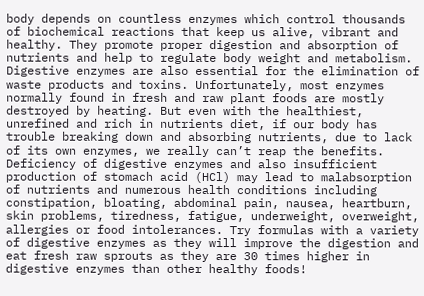body depends on countless enzymes which control thousands of biochemical reactions that keep us alive, vibrant and healthy. They promote proper digestion and absorption of nutrients and help to regulate body weight and metabolism. Digestive enzymes are also essential for the elimination of waste products and toxins. Unfortunately, most enzymes normally found in fresh and raw plant foods are mostly destroyed by heating. But even with the healthiest, unrefined and rich in nutrients diet, if our body has trouble breaking down and absorbing nutrients, due to lack of its own enzymes, we really can’t reap the benefits. Deficiency of digestive enzymes and also insufficient production of stomach acid (HCl) may lead to malabsorption of nutrients and numerous health conditions including constipation, bloating, abdominal pain, nausea, heartburn, skin problems, tiredness, fatigue, underweight, overweight, allergies or food intolerances. Try formulas with a variety of digestive enzymes as they will improve the digestion and eat fresh raw sprouts as they are 30 times higher in digestive enzymes than other healthy foods!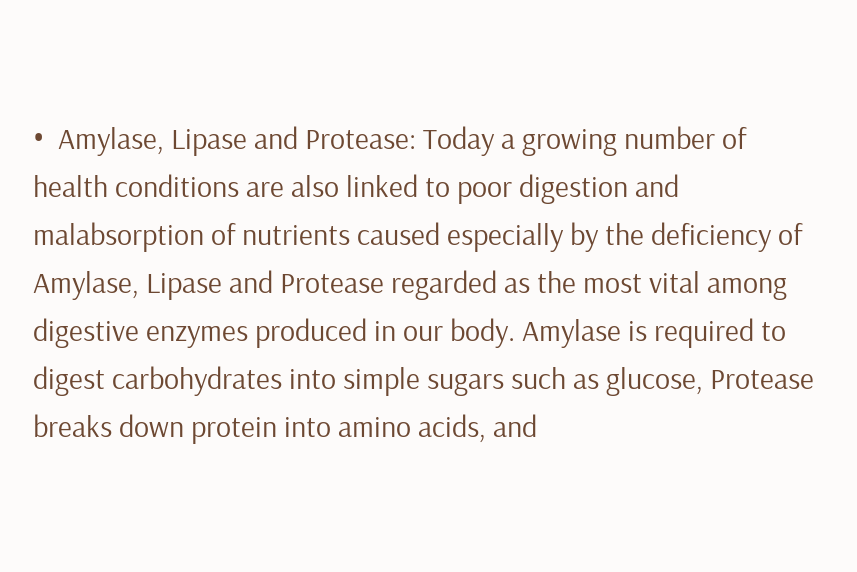•  Amylase, Lipase and Protease: Today a growing number of health conditions are also linked to poor digestion and malabsorption of nutrients caused especially by the deficiency of Amylase, Lipase and Protease regarded as the most vital among digestive enzymes produced in our body. Amylase is required to digest carbohydrates into simple sugars such as glucose, Protease breaks down protein into amino acids, and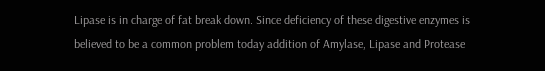Lipase is in charge of fat break down. Since deficiency of these digestive enzymes is believed to be a common problem today addition of Amylase, Lipase and Protease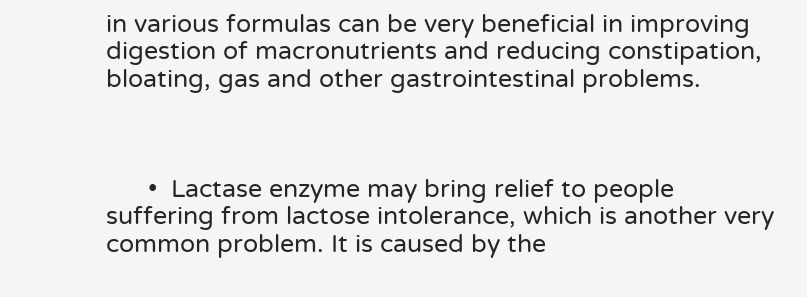in various formulas can be very beneficial in improving digestion of macronutrients and reducing constipation, bloating, gas and other gastrointestinal problems.



      •  Lactase enzyme may bring relief to people suffering from lactose intolerance, which is another very common problem. It is caused by the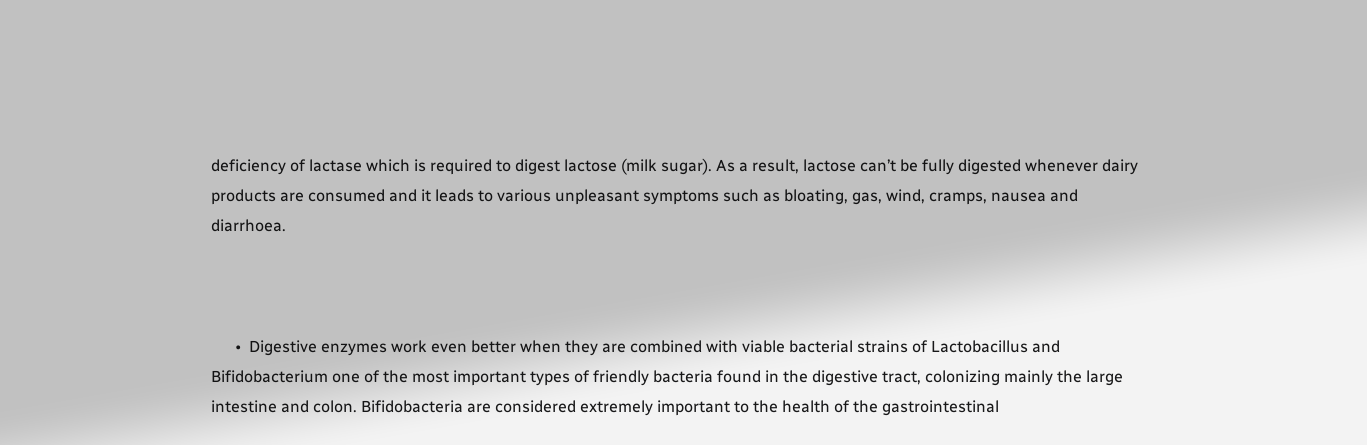deficiency of lactase which is required to digest lactose (milk sugar). As a result, lactose can’t be fully digested whenever dairy products are consumed and it leads to various unpleasant symptoms such as bloating, gas, wind, cramps, nausea and diarrhoea.



      •  Digestive enzymes work even better when they are combined with viable bacterial strains of Lactobacillus and Bifidobacterium one of the most important types of friendly bacteria found in the digestive tract, colonizing mainly the large intestine and colon. Bifidobacteria are considered extremely important to the health of the gastrointestinal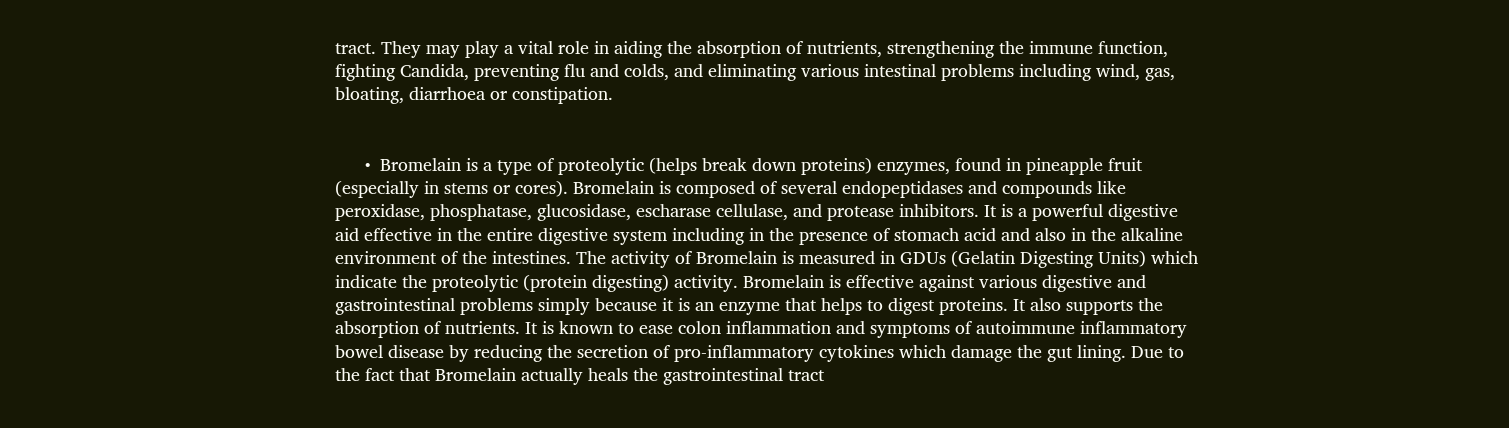tract. They may play a vital role in aiding the absorption of nutrients, strengthening the immune function, fighting Candida, preventing flu and colds, and eliminating various intestinal problems including wind, gas, bloating, diarrhoea or constipation.


      •  Bromelain is a type of proteolytic (helps break down proteins) enzymes, found in pineapple fruit (especially in stems or cores). Bromelain is composed of several endopeptidases and compounds like peroxidase, phosphatase, glucosidase, escharase cellulase, and protease inhibitors. It is a powerful digestive aid effective in the entire digestive system including in the presence of stomach acid and also in the alkaline environment of the intestines. The activity of Bromelain is measured in GDUs (Gelatin Digesting Units) which indicate the proteolytic (protein digesting) activity. Bromelain is effective against various digestive and gastrointestinal problems simply because it is an enzyme that helps to digest proteins. It also supports the absorption of nutrients. It is known to ease colon inflammation and symptoms of autoimmune inflammatory bowel disease by reducing the secretion of pro-inflammatory cytokines which damage the gut lining. Due to the fact that Bromelain actually heals the gastrointestinal tract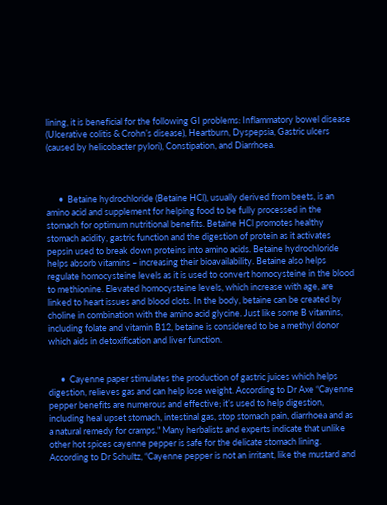lining, it is beneficial for the following GI problems: Inflammatory bowel disease (Ulcerative colitis & Crohn’s disease), Heartburn, Dyspepsia, Gastric ulcers (caused by helicobacter pylori), Constipation, and Diarrhoea.



      •  Betaine hydrochloride (Betaine HCl), usually derived from beets, is an amino acid and supplement for helping food to be fully processed in the stomach for optimum nutritional benefits. Betaine HCl promotes healthy stomach acidity, gastric function and the digestion of protein as it activates pepsin used to break down proteins into amino acids. Betaine hydrochloride helps absorb vitamins – increasing their bioavailability. Betaine also helps regulate homocysteine levels as it is used to convert homocysteine in the blood to methionine. Elevated homocysteine levels, which increase with age, are linked to heart issues and blood clots. In the body, betaine can be created by choline in combination with the amino acid glycine. Just like some B vitamins, including folate and vitamin B12, betaine is considered to be a methyl donor which aids in detoxification and liver function.


      •  Cayenne paper stimulates the production of gastric juices which helps digestion, relieves gas and can help lose weight. According to Dr Axe “Cayenne pepper benefits are numerous and effective; it’s used to help digestion, including heal upset stomach, intestinal gas, stop stomach pain, diarrhoea and as a natural remedy for cramps." Many herbalists and experts indicate that unlike other hot spices cayenne pepper is safe for the delicate stomach lining. According to Dr Schultz, “Cayenne pepper is not an irritant, like the mustard and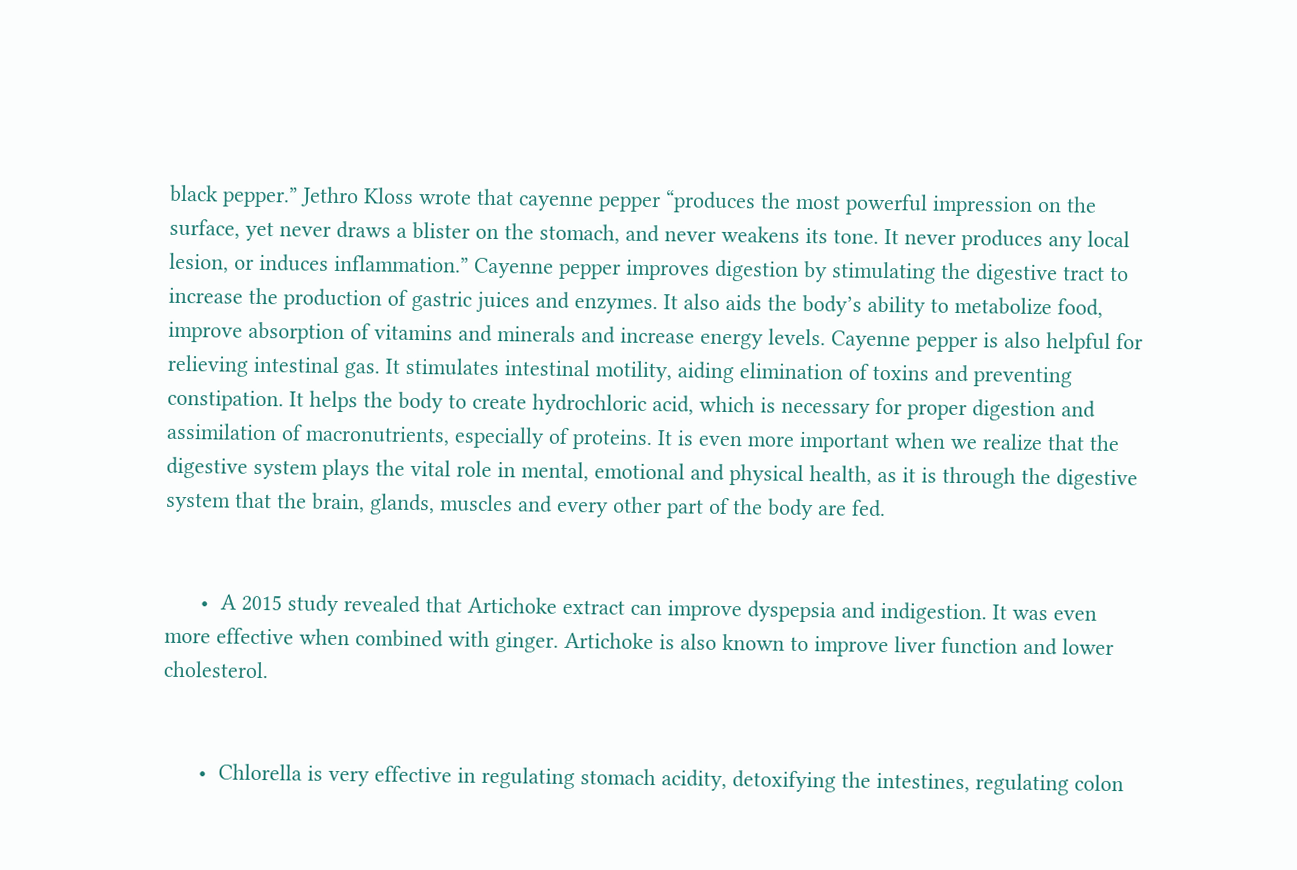black pepper.” Jethro Kloss wrote that cayenne pepper “produces the most powerful impression on the surface, yet never draws a blister on the stomach, and never weakens its tone. It never produces any local lesion, or induces inflammation.” Cayenne pepper improves digestion by stimulating the digestive tract to increase the production of gastric juices and enzymes. It also aids the body’s ability to metabolize food, improve absorption of vitamins and minerals and increase energy levels. Cayenne pepper is also helpful for relieving intestinal gas. It stimulates intestinal motility, aiding elimination of toxins and preventing constipation. It helps the body to create hydrochloric acid, which is necessary for proper digestion and assimilation of macronutrients, especially of proteins. It is even more important when we realize that the digestive system plays the vital role in mental, emotional and physical health, as it is through the digestive system that the brain, glands, muscles and every other part of the body are fed.


      •  A 2015 study revealed that Artichoke extract can improve dyspepsia and indigestion. It was even more effective when combined with ginger. Artichoke is also known to improve liver function and lower cholesterol.


      •  Chlorella is very effective in regulating stomach acidity, detoxifying the intestines, regulating colon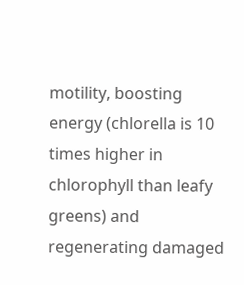motility, boosting energy (chlorella is 10 times higher in chlorophyll than leafy greens) and regenerating damaged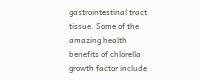gastrointestinal tract tissue. Some of the amazing health benefits of chlorella growth factor include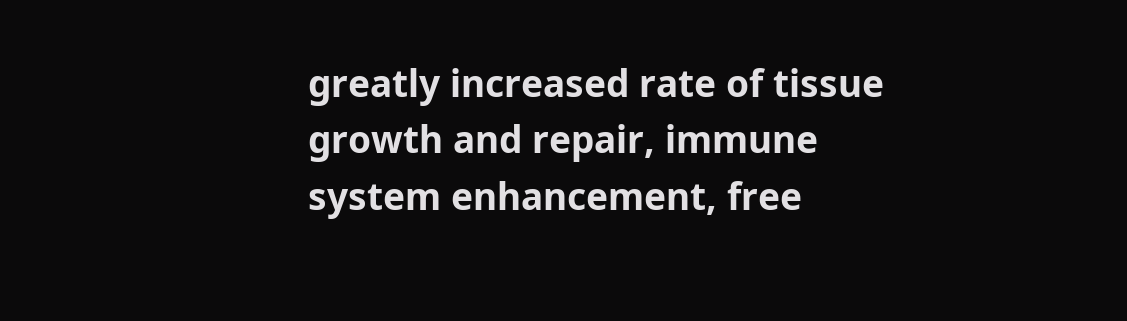greatly increased rate of tissue growth and repair, immune system enhancement, free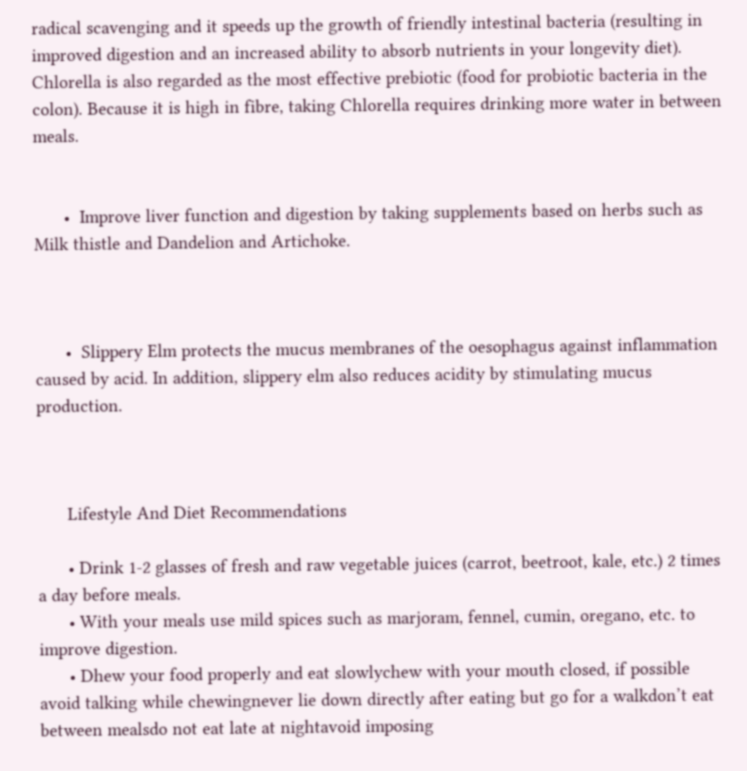radical scavenging and it speeds up the growth of friendly intestinal bacteria (resulting in improved digestion and an increased ability to absorb nutrients in your longevity diet). Chlorella is also regarded as the most effective prebiotic (food for probiotic bacteria in the colon). Because it is high in fibre, taking Chlorella requires drinking more water in between meals.


      •  Improve liver function and digestion by taking supplements based on herbs such as Milk thistle and Dandelion and Artichoke.



      •  Slippery Elm protects the mucus membranes of the oesophagus against inflammation caused by acid. In addition, slippery elm also reduces acidity by stimulating mucus production.



      Lifestyle And Diet Recommendations

      • Drink 1-2 glasses of fresh and raw vegetable juices (carrot, beetroot, kale, etc.) 2 times a day before meals.
      • With your meals use mild spices such as marjoram, fennel, cumin, oregano, etc. to improve digestion.
      • Dhew your food properly and eat slowlychew with your mouth closed, if possible avoid talking while chewingnever lie down directly after eating but go for a walkdon’t eat between mealsdo not eat late at nightavoid imposing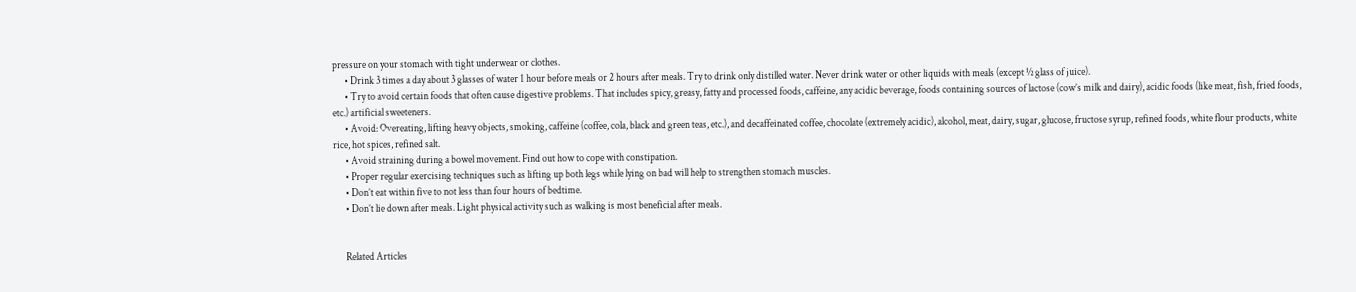pressure on your stomach with tight underwear or clothes.
      • Drink 3 times a day about 3 glasses of water 1 hour before meals or 2 hours after meals. Try to drink only distilled water. Never drink water or other liquids with meals (except ½ glass of juice).
      • Try to avoid certain foods that often cause digestive problems. That includes spicy, greasy, fatty and processed foods, caffeine, any acidic beverage, foods containing sources of lactose (cow’s milk and dairy), acidic foods (like meat, fish, fried foods, etc.) artificial sweeteners.
      • Avoid: Overeating, lifting heavy objects, smoking, caffeine (coffee, cola, black and green teas, etc.), and decaffeinated coffee, chocolate (extremely acidic), alcohol, meat, dairy, sugar, glucose, fructose syrup, refined foods, white flour products, white rice, hot spices, refined salt.
      • Avoid straining during a bowel movement. Find out how to cope with constipation.
      • Proper regular exercising techniques such as lifting up both legs while lying on bad will help to strengthen stomach muscles.
      • Don’t eat within five to not less than four hours of bedtime.
      • Don’t lie down after meals. Light physical activity such as walking is most beneficial after meals.


      Related Articles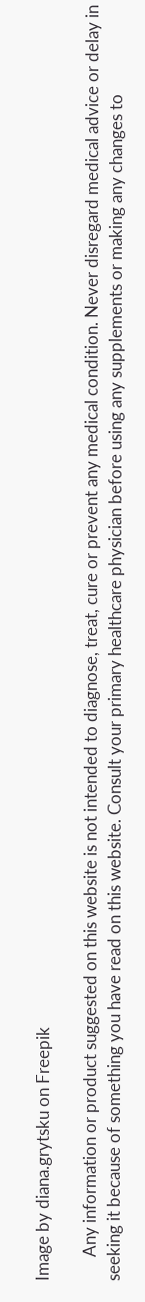Image by diana.grytsku on Freepik

      Any information or product suggested on this website is not intended to diagnose, treat, cure or prevent any medical condition. Never disregard medical advice or delay in seeking it because of something you have read on this website. Consult your primary healthcare physician before using any supplements or making any changes to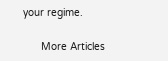your regime.

      More Articles